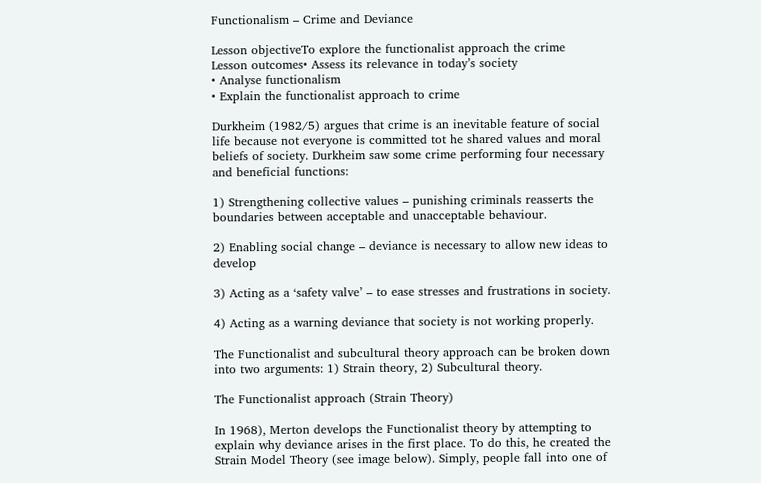Functionalism – Crime and Deviance

Lesson objectiveTo explore the functionalist approach the crime
Lesson outcomes• Assess its relevance in today’s society
• Analyse functionalism
• Explain the functionalist approach to crime

Durkheim (1982/5) argues that crime is an inevitable feature of social life because not everyone is committed tot he shared values and moral beliefs of society. Durkheim saw some crime performing four necessary and beneficial functions:

1) Strengthening collective values – punishing criminals reasserts the boundaries between acceptable and unacceptable behaviour.

2) Enabling social change – deviance is necessary to allow new ideas to develop

3) Acting as a ‘safety valve’ – to ease stresses and frustrations in society.

4) Acting as a warning deviance that society is not working properly.

The Functionalist and subcultural theory approach can be broken down into two arguments: 1) Strain theory, 2) Subcultural theory.

The Functionalist approach (Strain Theory)

In 1968), Merton develops the Functionalist theory by attempting to explain why deviance arises in the first place. To do this, he created the Strain Model Theory (see image below). Simply, people fall into one of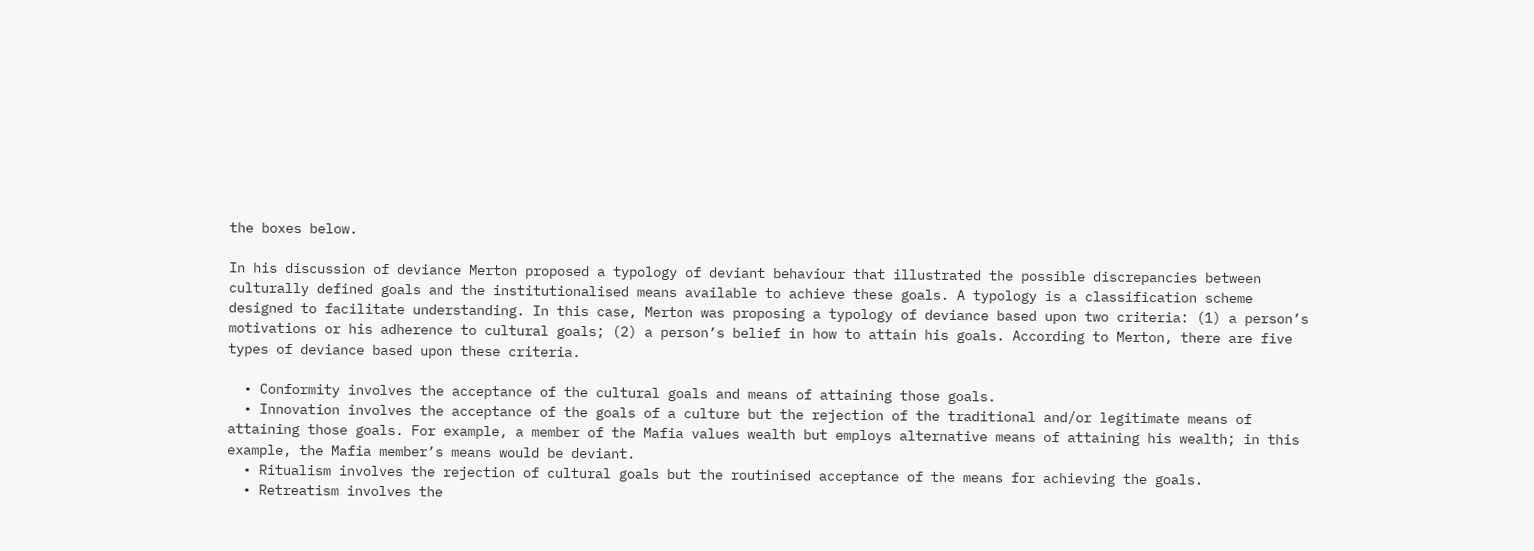the boxes below.

In his discussion of deviance Merton proposed a typology of deviant behaviour that illustrated the possible discrepancies between culturally defined goals and the institutionalised means available to achieve these goals. A typology is a classification scheme designed to facilitate understanding. In this case, Merton was proposing a typology of deviance based upon two criteria: (1) a person’s motivations or his adherence to cultural goals; (2) a person’s belief in how to attain his goals. According to Merton, there are five types of deviance based upon these criteria.

  • Conformity involves the acceptance of the cultural goals and means of attaining those goals.
  • Innovation involves the acceptance of the goals of a culture but the rejection of the traditional and/or legitimate means of attaining those goals. For example, a member of the Mafia values wealth but employs alternative means of attaining his wealth; in this example, the Mafia member’s means would be deviant.
  • Ritualism involves the rejection of cultural goals but the routinised acceptance of the means for achieving the goals.
  • Retreatism involves the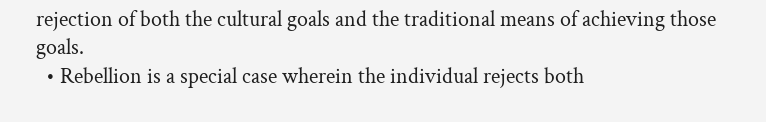rejection of both the cultural goals and the traditional means of achieving those goals.
  • Rebellion is a special case wherein the individual rejects both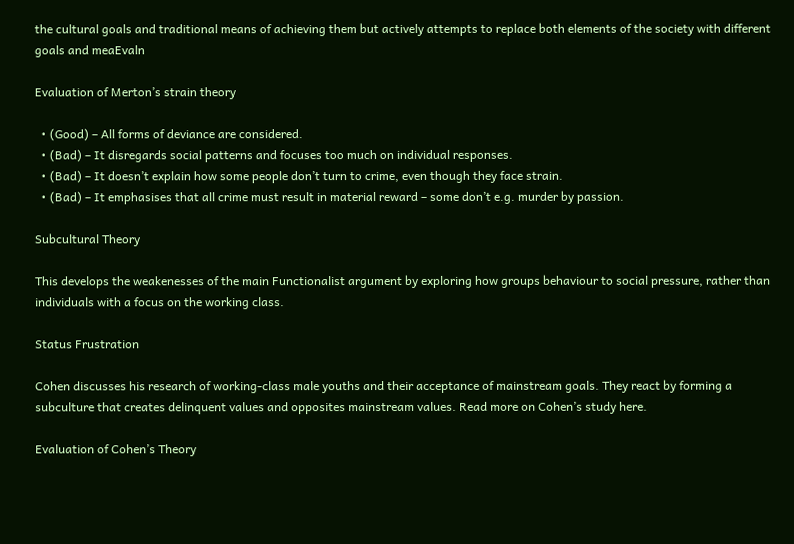the cultural goals and traditional means of achieving them but actively attempts to replace both elements of the society with different goals and meaEvaln

Evaluation of Merton’s strain theory

  • (Good) – All forms of deviance are considered.
  • (Bad) – It disregards social patterns and focuses too much on individual responses.
  • (Bad) – It doesn’t explain how some people don’t turn to crime, even though they face strain.
  • (Bad) – It emphasises that all crime must result in material reward – some don’t e.g. murder by passion.

Subcultural Theory

This develops the weakenesses of the main Functionalist argument by exploring how groups behaviour to social pressure, rather than individuals with a focus on the working class.

Status Frustration

Cohen discusses his research of working-class male youths and their acceptance of mainstream goals. They react by forming a subculture that creates delinquent values and opposites mainstream values. Read more on Cohen’s study here.

Evaluation of Cohen’s Theory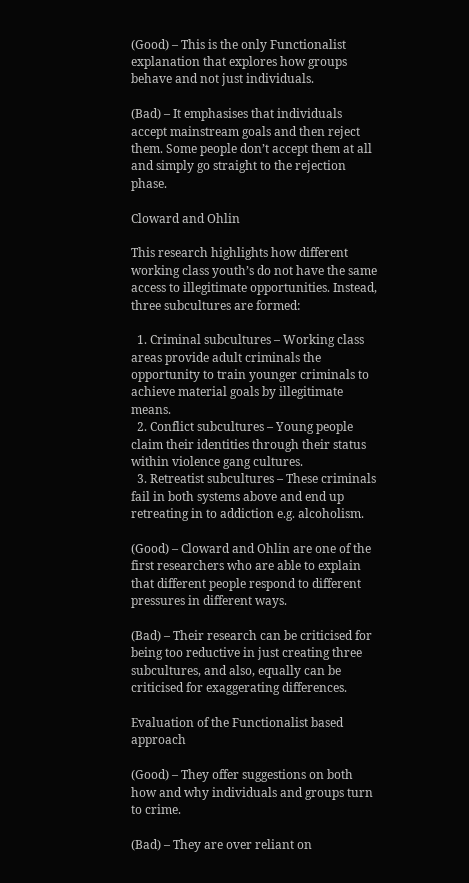(Good) – This is the only Functionalist explanation that explores how groups behave and not just individuals.

(Bad) – It emphasises that individuals accept mainstream goals and then reject them. Some people don’t accept them at all and simply go straight to the rejection phase.

Cloward and Ohlin

This research highlights how different working class youth’s do not have the same access to illegitimate opportunities. Instead, three subcultures are formed:

  1. Criminal subcultures – Working class areas provide adult criminals the opportunity to train younger criminals to achieve material goals by illegitimate means.
  2. Conflict subcultures – Young people claim their identities through their status within violence gang cultures.
  3. Retreatist subcultures – These criminals fail in both systems above and end up retreating in to addiction e.g. alcoholism.

(Good) – Cloward and Ohlin are one of the first researchers who are able to explain that different people respond to different pressures in different ways.

(Bad) – Their research can be criticised for being too reductive in just creating three subcultures, and also, equally can be criticised for exaggerating differences.

Evaluation of the Functionalist based approach

(Good) – They offer suggestions on both how and why individuals and groups turn to crime.

(Bad) – They are over reliant on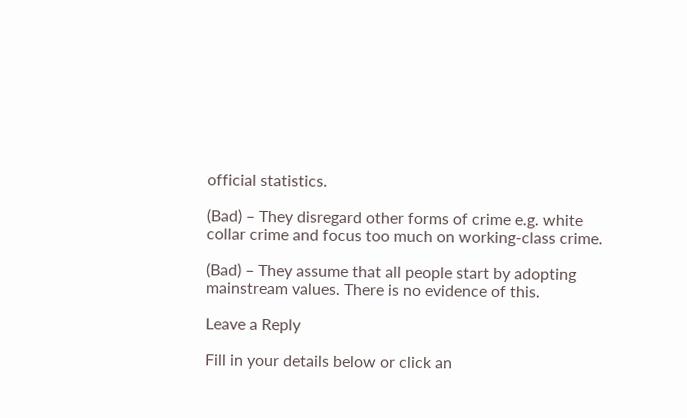official statistics.

(Bad) – They disregard other forms of crime e.g. white collar crime and focus too much on working-class crime.

(Bad) – They assume that all people start by adopting mainstream values. There is no evidence of this.

Leave a Reply

Fill in your details below or click an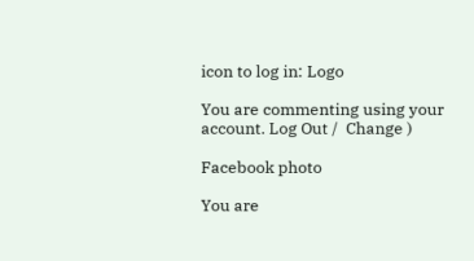icon to log in: Logo

You are commenting using your account. Log Out /  Change )

Facebook photo

You are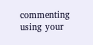commenting using your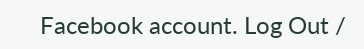Facebook account. Log Out /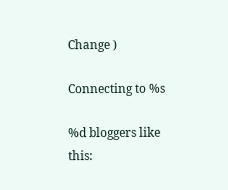Change )

Connecting to %s

%d bloggers like this: